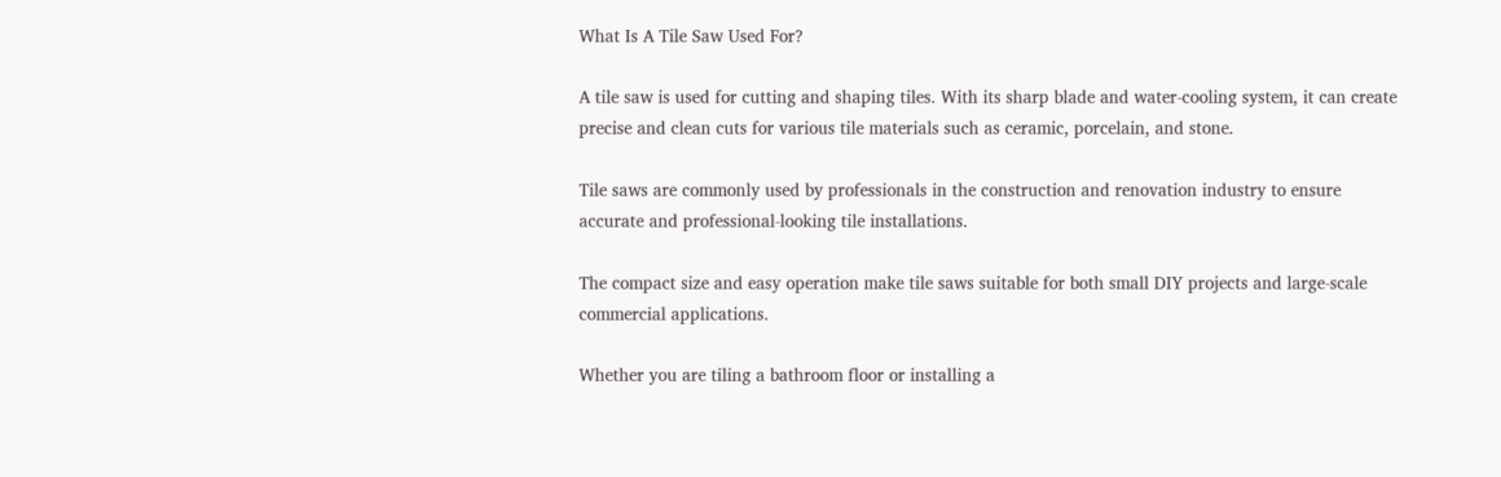What Is A Tile Saw Used For?

A tile saw is used for cutting and shaping tiles. With its sharp blade and water-cooling system, it can create precise and clean cuts for various tile materials such as ceramic, porcelain, and stone.

Tile saws are commonly used by professionals in the construction and renovation industry to ensure accurate and professional-looking tile installations.

The compact size and easy operation make tile saws suitable for both small DIY projects and large-scale commercial applications.

Whether you are tiling a bathroom floor or installing a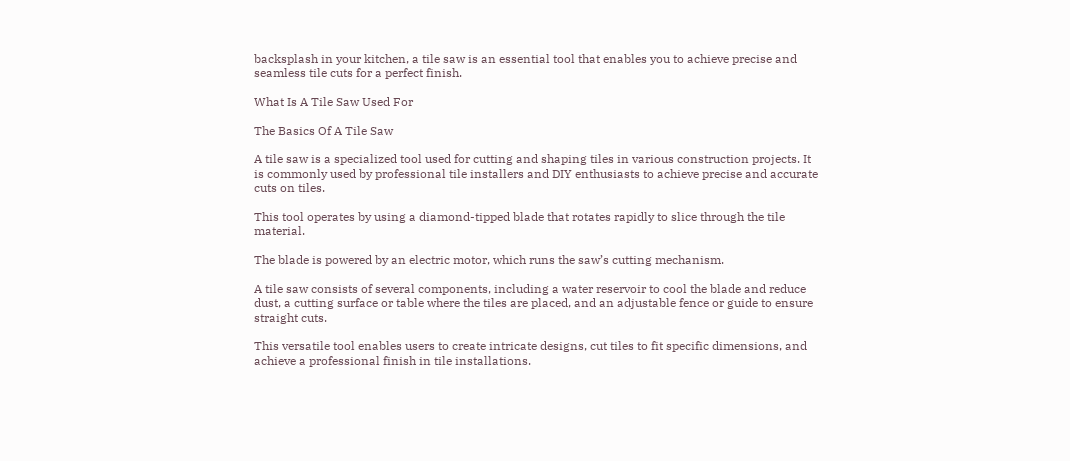backsplash in your kitchen, a tile saw is an essential tool that enables you to achieve precise and seamless tile cuts for a perfect finish.

What Is A Tile Saw Used For

The Basics Of A Tile Saw

A tile saw is a specialized tool used for cutting and shaping tiles in various construction projects. It is commonly used by professional tile installers and DIY enthusiasts to achieve precise and accurate cuts on tiles.

This tool operates by using a diamond-tipped blade that rotates rapidly to slice through the tile material.

The blade is powered by an electric motor, which runs the saw’s cutting mechanism.

A tile saw consists of several components, including a water reservoir to cool the blade and reduce dust, a cutting surface or table where the tiles are placed, and an adjustable fence or guide to ensure straight cuts.

This versatile tool enables users to create intricate designs, cut tiles to fit specific dimensions, and achieve a professional finish in tile installations.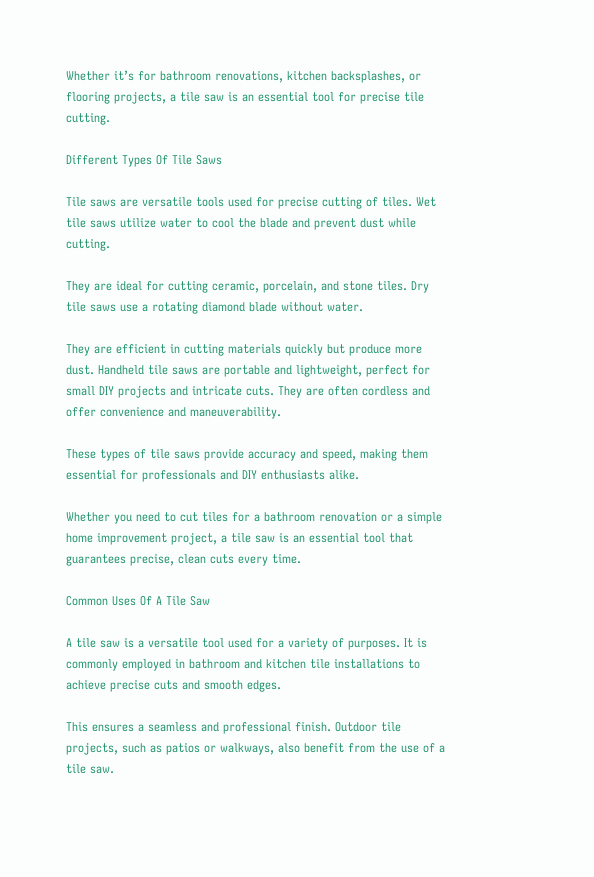Whether it’s for bathroom renovations, kitchen backsplashes, or flooring projects, a tile saw is an essential tool for precise tile cutting.

Different Types Of Tile Saws

Tile saws are versatile tools used for precise cutting of tiles. Wet tile saws utilize water to cool the blade and prevent dust while cutting.

They are ideal for cutting ceramic, porcelain, and stone tiles. Dry tile saws use a rotating diamond blade without water.

They are efficient in cutting materials quickly but produce more dust. Handheld tile saws are portable and lightweight, perfect for small DIY projects and intricate cuts. They are often cordless and offer convenience and maneuverability.

These types of tile saws provide accuracy and speed, making them essential for professionals and DIY enthusiasts alike.

Whether you need to cut tiles for a bathroom renovation or a simple home improvement project, a tile saw is an essential tool that guarantees precise, clean cuts every time.

Common Uses Of A Tile Saw

A tile saw is a versatile tool used for a variety of purposes. It is commonly employed in bathroom and kitchen tile installations to achieve precise cuts and smooth edges.

This ensures a seamless and professional finish. Outdoor tile projects, such as patios or walkways, also benefit from the use of a tile saw.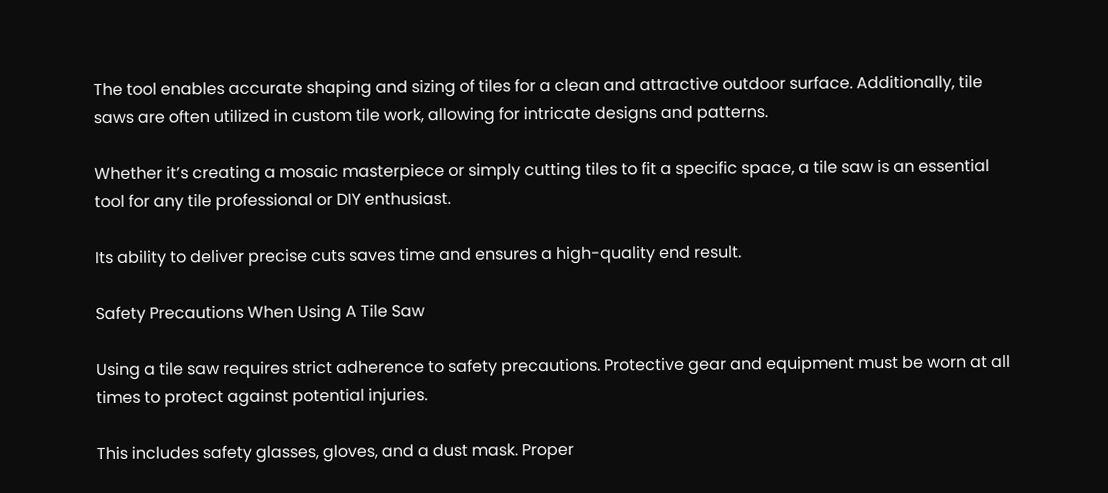The tool enables accurate shaping and sizing of tiles for a clean and attractive outdoor surface. Additionally, tile saws are often utilized in custom tile work, allowing for intricate designs and patterns.

Whether it’s creating a mosaic masterpiece or simply cutting tiles to fit a specific space, a tile saw is an essential tool for any tile professional or DIY enthusiast.

Its ability to deliver precise cuts saves time and ensures a high-quality end result.

Safety Precautions When Using A Tile Saw

Using a tile saw requires strict adherence to safety precautions. Protective gear and equipment must be worn at all times to protect against potential injuries.

This includes safety glasses, gloves, and a dust mask. Proper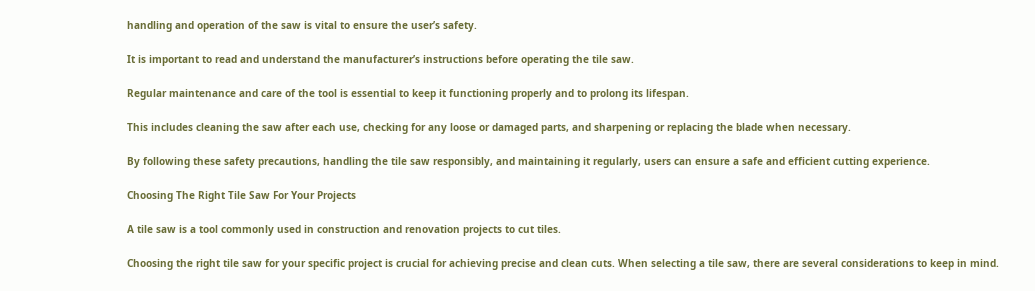handling and operation of the saw is vital to ensure the user’s safety.

It is important to read and understand the manufacturer’s instructions before operating the tile saw.

Regular maintenance and care of the tool is essential to keep it functioning properly and to prolong its lifespan.

This includes cleaning the saw after each use, checking for any loose or damaged parts, and sharpening or replacing the blade when necessary.

By following these safety precautions, handling the tile saw responsibly, and maintaining it regularly, users can ensure a safe and efficient cutting experience.

Choosing The Right Tile Saw For Your Projects

A tile saw is a tool commonly used in construction and renovation projects to cut tiles.

Choosing the right tile saw for your specific project is crucial for achieving precise and clean cuts. When selecting a tile saw, there are several considerations to keep in mind.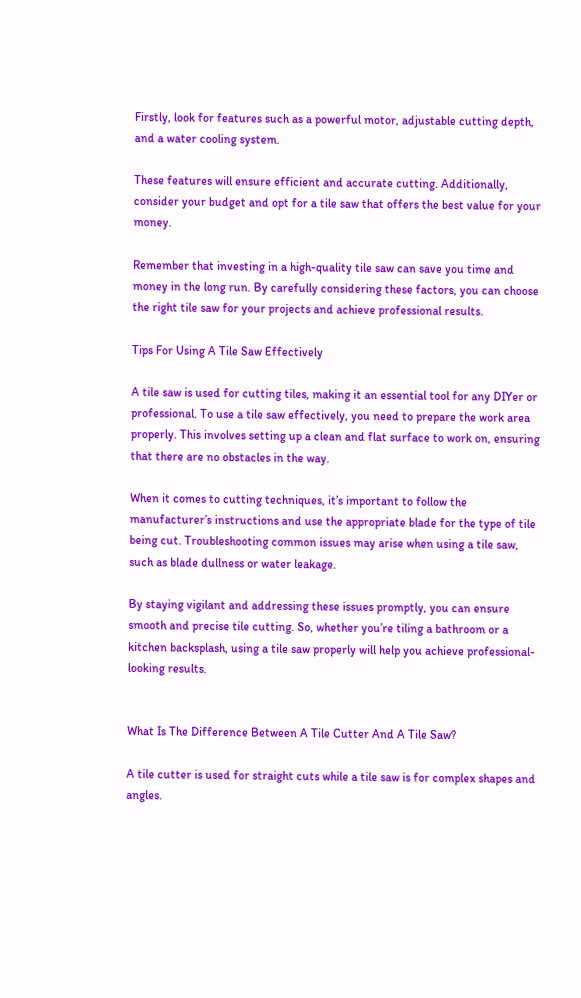Firstly, look for features such as a powerful motor, adjustable cutting depth, and a water cooling system.

These features will ensure efficient and accurate cutting. Additionally, consider your budget and opt for a tile saw that offers the best value for your money.

Remember that investing in a high-quality tile saw can save you time and money in the long run. By carefully considering these factors, you can choose the right tile saw for your projects and achieve professional results.

Tips For Using A Tile Saw Effectively

A tile saw is used for cutting tiles, making it an essential tool for any DIYer or professional. To use a tile saw effectively, you need to prepare the work area properly. This involves setting up a clean and flat surface to work on, ensuring that there are no obstacles in the way.

When it comes to cutting techniques, it’s important to follow the manufacturer’s instructions and use the appropriate blade for the type of tile being cut. Troubleshooting common issues may arise when using a tile saw, such as blade dullness or water leakage.

By staying vigilant and addressing these issues promptly, you can ensure smooth and precise tile cutting. So, whether you’re tiling a bathroom or a kitchen backsplash, using a tile saw properly will help you achieve professional-looking results.


What Is The Difference Between A Tile Cutter And A Tile Saw?

A tile cutter is used for straight cuts while a tile saw is for complex shapes and angles.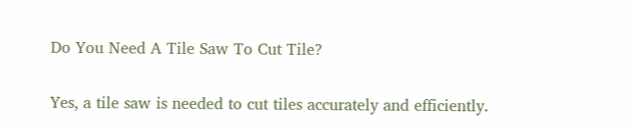Do You Need A Tile Saw To Cut Tile?

Yes, a tile saw is needed to cut tiles accurately and efficiently.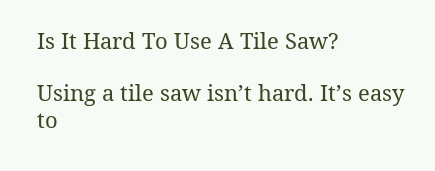Is It Hard To Use A Tile Saw?

Using a tile saw isn’t hard. It’s easy to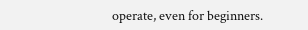operate, even for beginners.